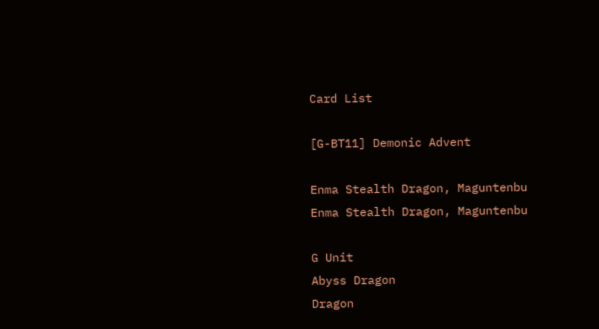Card List

[G-BT11] Demonic Advent

Enma Stealth Dragon, Maguntenbu
Enma Stealth Dragon, Maguntenbu

G Unit
Abyss Dragon
Dragon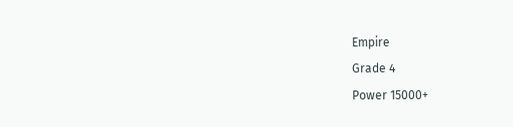Empire
Grade 4
Power 15000+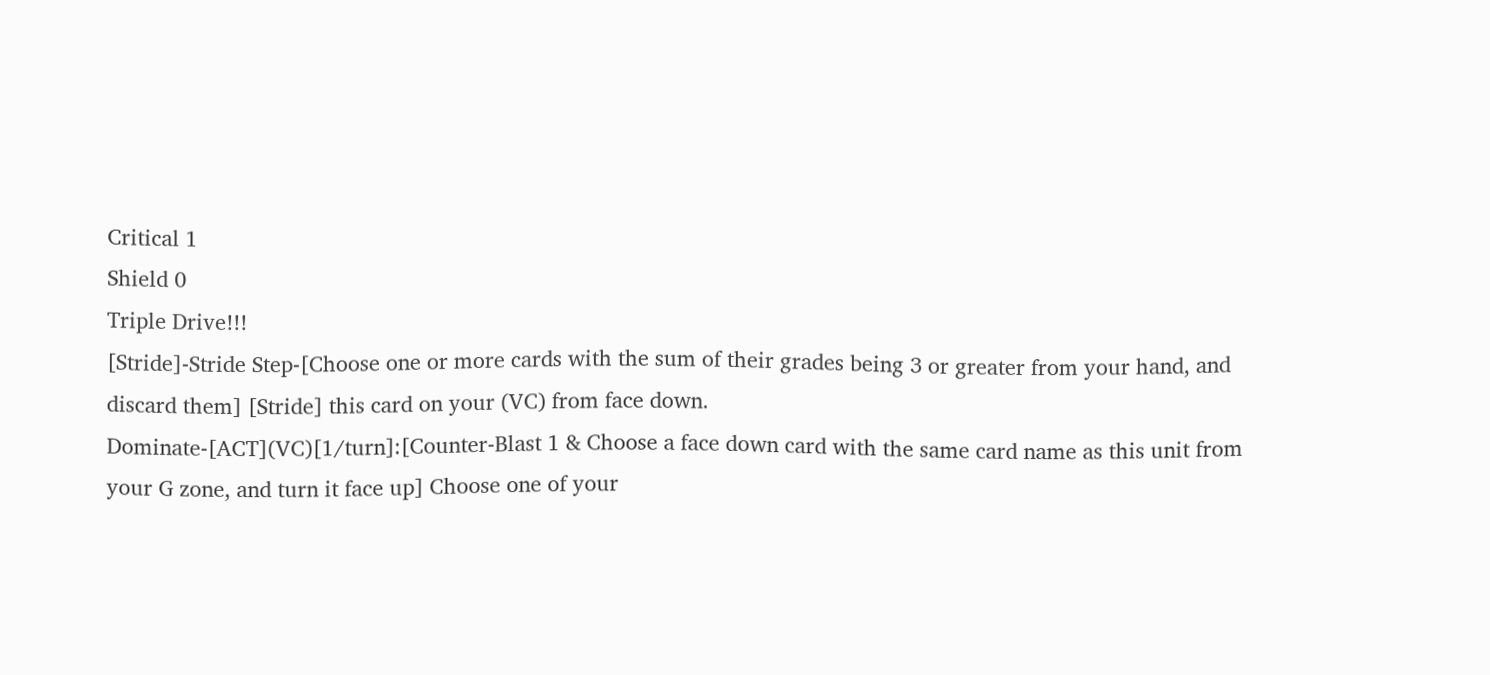Critical 1
Shield 0
Triple Drive!!!
[Stride]-Stride Step-[Choose one or more cards with the sum of their grades being 3 or greater from your hand, and discard them] [Stride] this card on your (VC) from face down.
Dominate-[ACT](VC)[1/turn]:[Counter-Blast 1 & Choose a face down card with the same card name as this unit from your G zone, and turn it face up] Choose one of your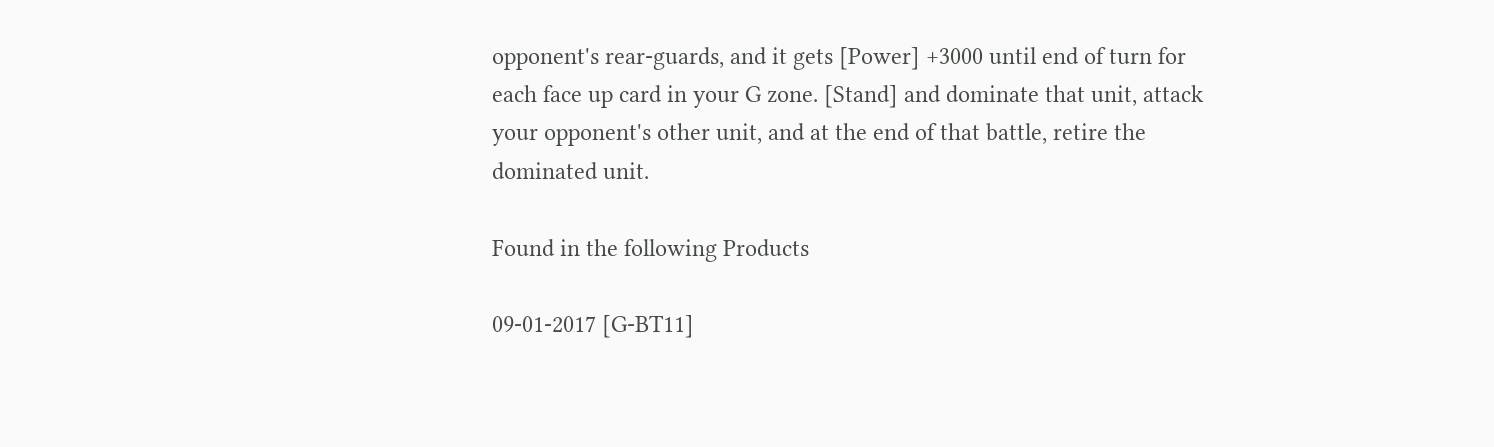opponent's rear-guards, and it gets [Power] +3000 until end of turn for each face up card in your G zone. [Stand] and dominate that unit, attack your opponent's other unit, and at the end of that battle, retire the dominated unit.

Found in the following Products

09-01-2017 [G-BT11]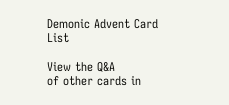Demonic Advent Card List

View the Q&A
of other cards in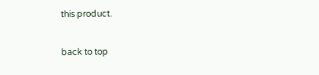this product.

back to top